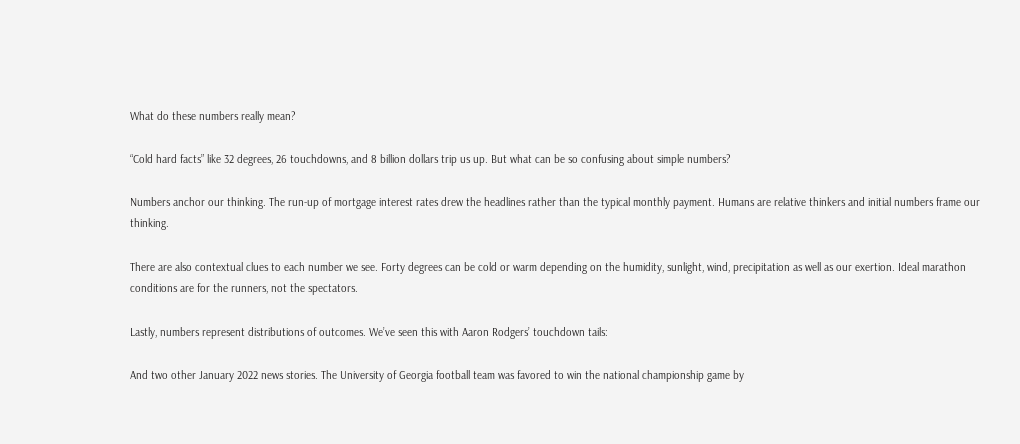What do these numbers really mean?

“Cold hard facts” like 32 degrees, 26 touchdowns, and 8 billion dollars trip us up. But what can be so confusing about simple numbers?

Numbers anchor our thinking. The run-up of mortgage interest rates drew the headlines rather than the typical monthly payment. Humans are relative thinkers and initial numbers frame our thinking.

There are also contextual clues to each number we see. Forty degrees can be cold or warm depending on the humidity, sunlight, wind, precipitation as well as our exertion. Ideal marathon conditions are for the runners, not the spectators.

Lastly, numbers represent distributions of outcomes. We’ve seen this with Aaron Rodgers’ touchdown tails:

And two other January 2022 news stories. The University of Georgia football team was favored to win the national championship game by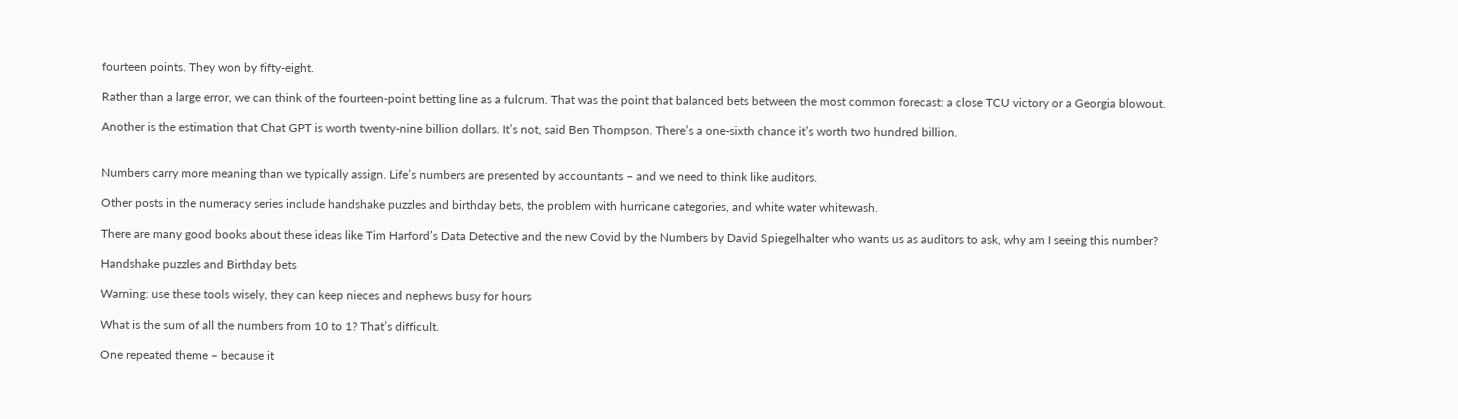fourteen points. They won by fifty-eight.

Rather than a large error, we can think of the fourteen-point betting line as a fulcrum. That was the point that balanced bets between the most common forecast: a close TCU victory or a Georgia blowout.

Another is the estimation that Chat GPT is worth twenty-nine billion dollars. It’s not, said Ben Thompson. There’s a one-sixth chance it’s worth two hundred billion.


Numbers carry more meaning than we typically assign. Life’s numbers are presented by accountants – and we need to think like auditors.

Other posts in the numeracy series include handshake puzzles and birthday bets, the problem with hurricane categories, and white water whitewash.

There are many good books about these ideas like Tim Harford’s Data Detective and the new Covid by the Numbers by David Spiegelhalter who wants us as auditors to ask, why am I seeing this number?

Handshake puzzles and Birthday bets

Warning: use these tools wisely, they can keep nieces and nephews busy for hours

What is the sum of all the numbers from 10 to 1? That’s difficult.

One repeated theme – because it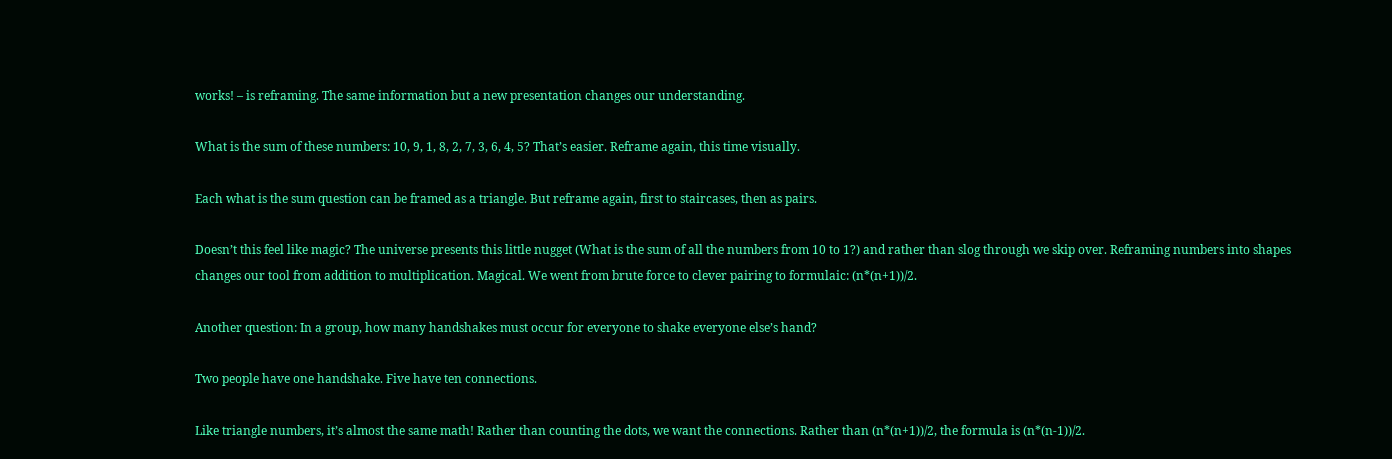works! – is reframing. The same information but a new presentation changes our understanding.

What is the sum of these numbers: 10, 9, 1, 8, 2, 7, 3, 6, 4, 5? That’s easier. Reframe again, this time visually.

Each what is the sum question can be framed as a triangle. But reframe again, first to staircases, then as pairs.

Doesn’t this feel like magic? The universe presents this little nugget (What is the sum of all the numbers from 10 to 1?) and rather than slog through we skip over. Reframing numbers into shapes changes our tool from addition to multiplication. Magical. We went from brute force to clever pairing to formulaic: (n*(n+1))/2.

Another question: In a group, how many handshakes must occur for everyone to shake everyone else’s hand?

Two people have one handshake. Five have ten connections.

Like triangle numbers, it’s almost the same math! Rather than counting the dots, we want the connections. Rather than (n*(n+1))/2, the formula is (n*(n-1))/2.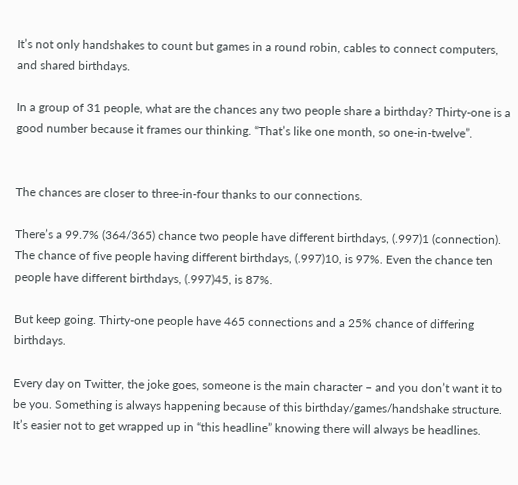It’s not only handshakes to count but games in a round robin, cables to connect computers, and shared birthdays.

In a group of 31 people, what are the chances any two people share a birthday? Thirty-one is a good number because it frames our thinking. “That’s like one month, so one-in-twelve”.


The chances are closer to three-in-four thanks to our connections.

There’s a 99.7% (364/365) chance two people have different birthdays, (.997)1 (connection). The chance of five people having different birthdays, (.997)10, is 97%. Even the chance ten people have different birthdays, (.997)45, is 87%.

But keep going. Thirty-one people have 465 connections and a 25% chance of differing birthdays.

Every day on Twitter, the joke goes, someone is the main character – and you don’t want it to be you. Something is always happening because of this birthday/games/handshake structure. It’s easier not to get wrapped up in “this headline” knowing there will always be headlines.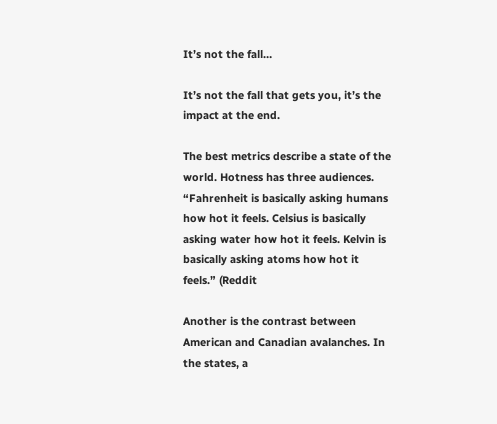It’s not the fall…

It’s not the fall that gets you, it’s the impact at the end.

The best metrics describe a state of the world. Hotness has three audiences. “Fahrenheit is basically asking humans how hot it feels. Celsius is basically asking water how hot it feels. Kelvin is basically asking atoms how hot it feels.” (Reddit

Another is the contrast between American and Canadian avalanches. In the states, a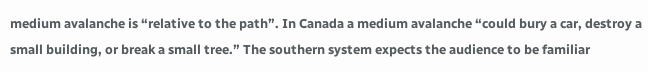medium avalanche is “relative to the path”. In Canada a medium avalanche “could bury a car, destroy a small building, or break a small tree.” The southern system expects the audience to be familiar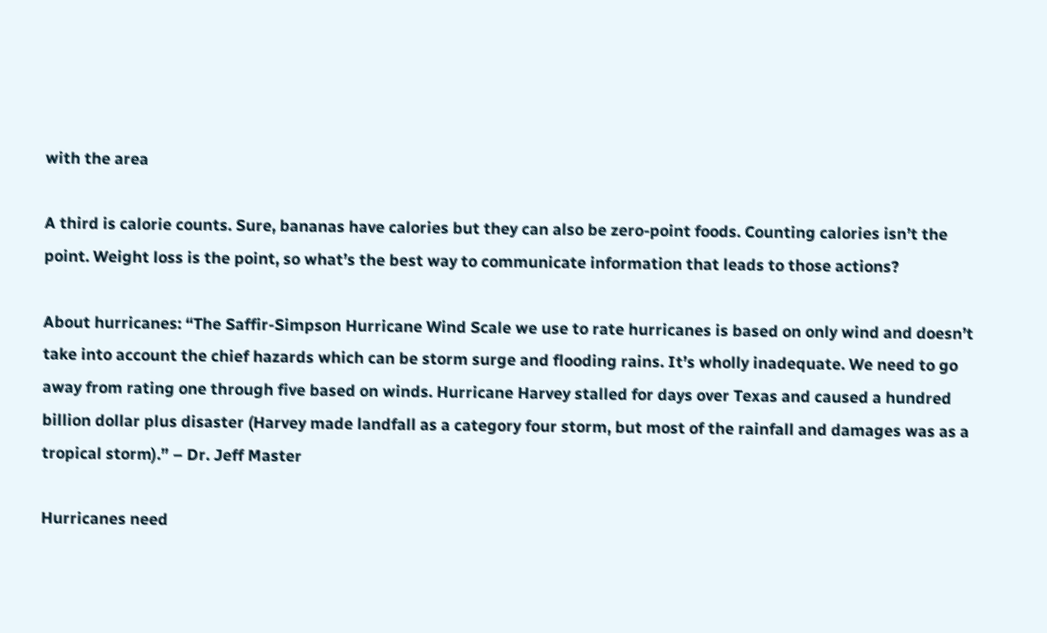with the area

A third is calorie counts. Sure, bananas have calories but they can also be zero-point foods. Counting calories isn’t the point. Weight loss is the point, so what’s the best way to communicate information that leads to those actions?

About hurricanes: “The Saffir-Simpson Hurricane Wind Scale we use to rate hurricanes is based on only wind and doesn’t take into account the chief hazards which can be storm surge and flooding rains. It’s wholly inadequate. We need to go away from rating one through five based on winds. Hurricane Harvey stalled for days over Texas and caused a hundred billion dollar plus disaster (Harvey made landfall as a category four storm, but most of the rainfall and damages was as a tropical storm).” – Dr. Jeff Master

Hurricanes need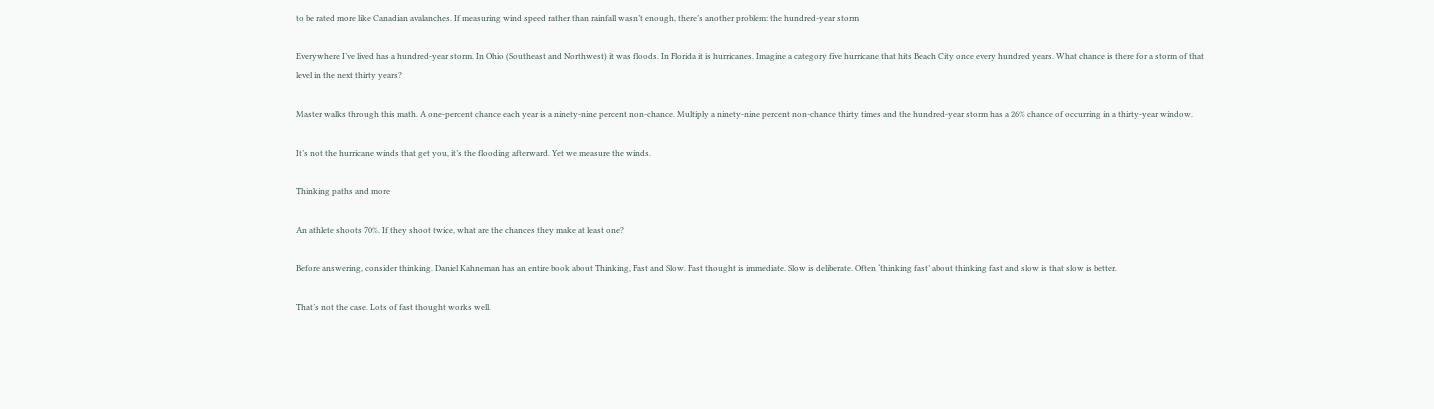to be rated more like Canadian avalanches. If measuring wind speed rather than rainfall wasn’t enough, there’s another problem: the hundred-year storm

Everywhere I’ve lived has a hundred-year storm. In Ohio (Southeast and Northwest) it was floods. In Florida it is hurricanes. Imagine a category five hurricane that hits Beach City once every hundred years. What chance is there for a storm of that level in the next thirty years?

Master walks through this math. A one-percent chance each year is a ninety-nine percent non-chance. Multiply a ninety-nine percent non-chance thirty times and the hundred-year storm has a 26% chance of occurring in a thirty-year window.

It’s not the hurricane winds that get you, it’s the flooding afterward. Yet we measure the winds.

Thinking paths and more

An athlete shoots 70%. If they shoot twice, what are the chances they make at least one?

Before answering, consider thinking. Daniel Kahneman has an entire book about Thinking, Fast and Slow. Fast thought is immediate. Slow is deliberate. Often ‘thinking fast’ about thinking fast and slow is that slow is better.

That’s not the case. Lots of fast thought works well.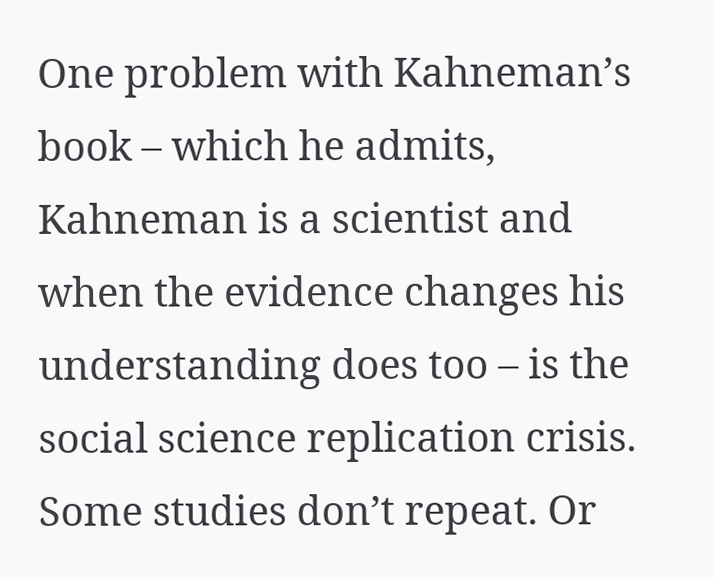One problem with Kahneman’s book – which he admits, Kahneman is a scientist and when the evidence changes his understanding does too – is the social science replication crisis. Some studies don’t repeat. Or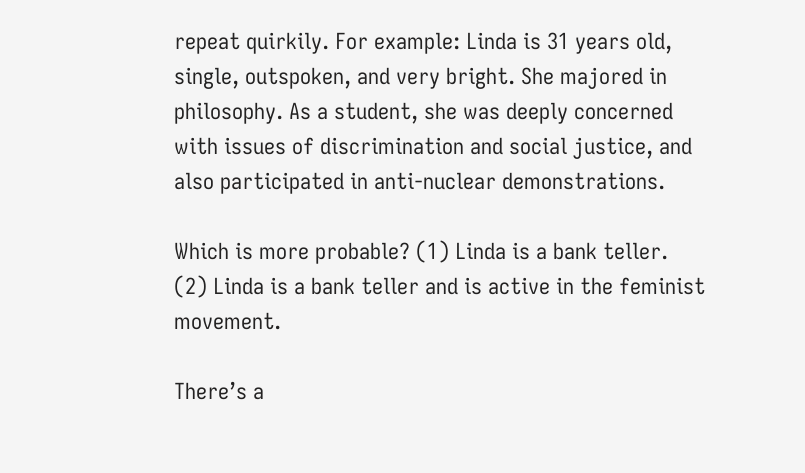repeat quirkily. For example: Linda is 31 years old, single, outspoken, and very bright. She majored in philosophy. As a student, she was deeply concerned with issues of discrimination and social justice, and also participated in anti-nuclear demonstrations.

Which is more probable? (1) Linda is a bank teller. (2) Linda is a bank teller and is active in the feminist movement.

There’s a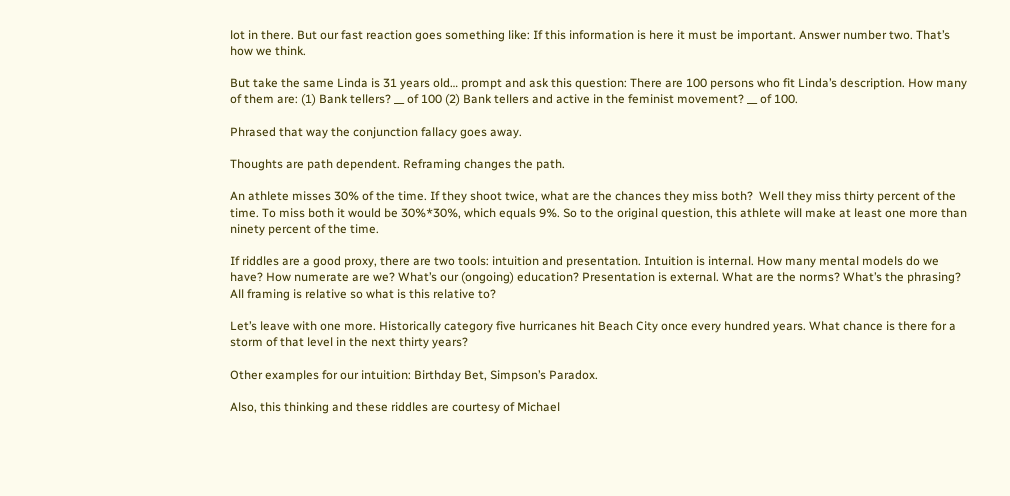lot in there. But our fast reaction goes something like: If this information is here it must be important. Answer number two. That’s how we think.

But take the same Linda is 31 years old… prompt and ask this question: There are 100 persons who fit Linda’s description. How many of them are: (1) Bank tellers? __ of 100 (2) Bank tellers and active in the feminist movement? __ of 100.

Phrased that way the conjunction fallacy goes away.

Thoughts are path dependent. Reframing changes the path.

An athlete misses 30% of the time. If they shoot twice, what are the chances they miss both?  Well they miss thirty percent of the time. To miss both it would be 30%*30%, which equals 9%. So to the original question, this athlete will make at least one more than ninety percent of the time.

If riddles are a good proxy, there are two tools: intuition and presentation. Intuition is internal. How many mental models do we have? How numerate are we? What’s our (ongoing) education? Presentation is external. What are the norms? What’s the phrasing? All framing is relative so what is this relative to?

Let’s leave with one more. Historically category five hurricanes hit Beach City once every hundred years. What chance is there for a storm of that level in the next thirty years?

Other examples for our intuition: Birthday Bet, Simpson’s Paradox.

Also, this thinking and these riddles are courtesy of Michael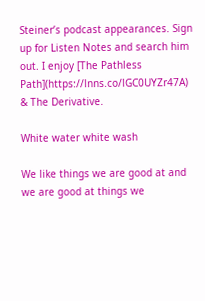Steiner’s podcast appearances. Sign up for Listen Notes and search him out. I enjoy [The Pathless Path](https://lnns.co/lGC0UYZr47A) & The Derivative.

White water white wash

We like things we are good at and we are good at things we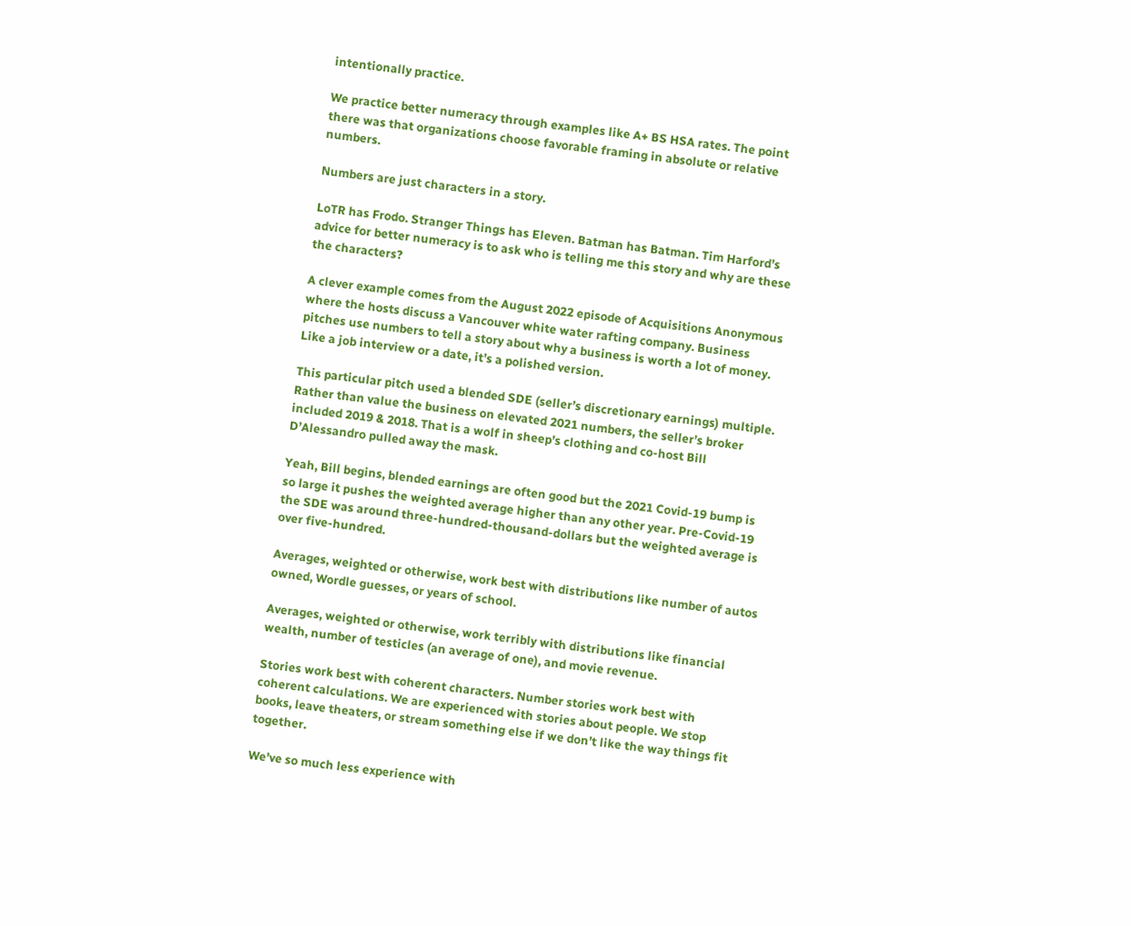intentionally practice.

We practice better numeracy through examples like A+ BS HSA rates. The point there was that organizations choose favorable framing in absolute or relative numbers.

Numbers are just characters in a story.

LoTR has Frodo. Stranger Things has Eleven. Batman has Batman. Tim Harford’s advice for better numeracy is to ask who is telling me this story and why are these the characters?

A clever example comes from the August 2022 episode of Acquisitions Anonymous where the hosts discuss a Vancouver white water rafting company. Business pitches use numbers to tell a story about why a business is worth a lot of money. Like a job interview or a date, it’s a polished version.

This particular pitch used a blended SDE (seller’s discretionary earnings) multiple. Rather than value the business on elevated 2021 numbers, the seller’s broker included 2019 & 2018. That is a wolf in sheep’s clothing and co-host Bill D’Alessandro pulled away the mask.

Yeah, Bill begins, blended earnings are often good but the 2021 Covid-19 bump is so large it pushes the weighted average higher than any other year. Pre-Covid-19 the SDE was around three-hundred-thousand-dollars but the weighted average is over five-hundred.

Averages, weighted or otherwise, work best with distributions like number of autos owned, Wordle guesses, or years of school.

Averages, weighted or otherwise, work terribly with distributions like financial wealth, number of testicles (an average of one), and movie revenue.

Stories work best with coherent characters. Number stories work best with coherent calculations. We are experienced with stories about people. We stop books, leave theaters, or stream something else if we don’t like the way things fit together.

We’ve so much less experience with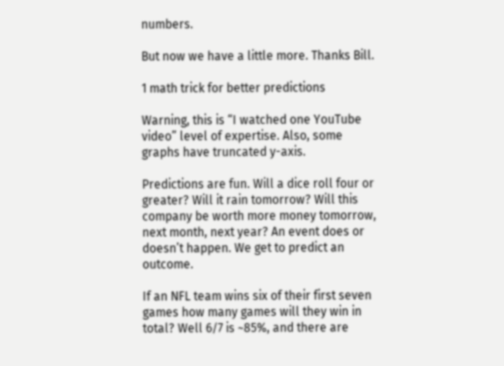numbers.

But now we have a little more. Thanks Bill.

1 math trick for better predictions

Warning, this is “I watched one YouTube video” level of expertise. Also, some graphs have truncated y-axis.

Predictions are fun. Will a dice roll four or greater? Will it rain tomorrow? Will this company be worth more money tomorrow, next month, next year? An event does or doesn’t happen. We get to predict an outcome.

If an NFL team wins six of their first seven games how many games will they win in total? Well 6/7 is ~85%, and there are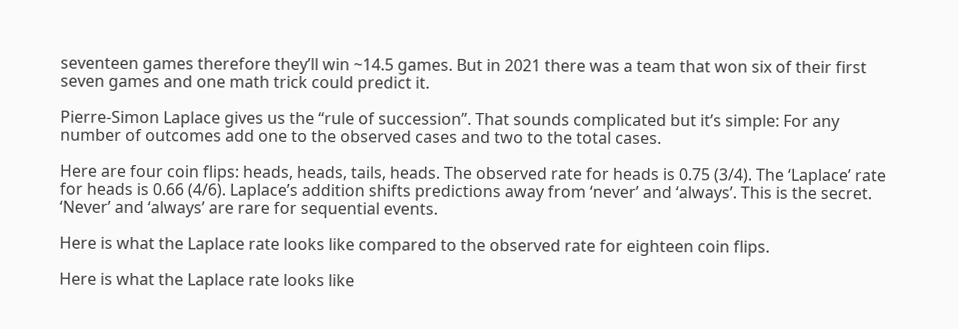seventeen games therefore they’ll win ~14.5 games. But in 2021 there was a team that won six of their first seven games and one math trick could predict it.

Pierre-Simon Laplace gives us the “rule of succession”. That sounds complicated but it’s simple: For any number of outcomes add one to the observed cases and two to the total cases.

Here are four coin flips: heads, heads, tails, heads. The observed rate for heads is 0.75 (3/4). The ‘Laplace’ rate for heads is 0.66 (4/6). Laplace’s addition shifts predictions away from ‘never’ and ‘always’. This is the secret. ‘Never’ and ‘always’ are rare for sequential events.

Here is what the Laplace rate looks like compared to the observed rate for eighteen coin flips.

Here is what the Laplace rate looks like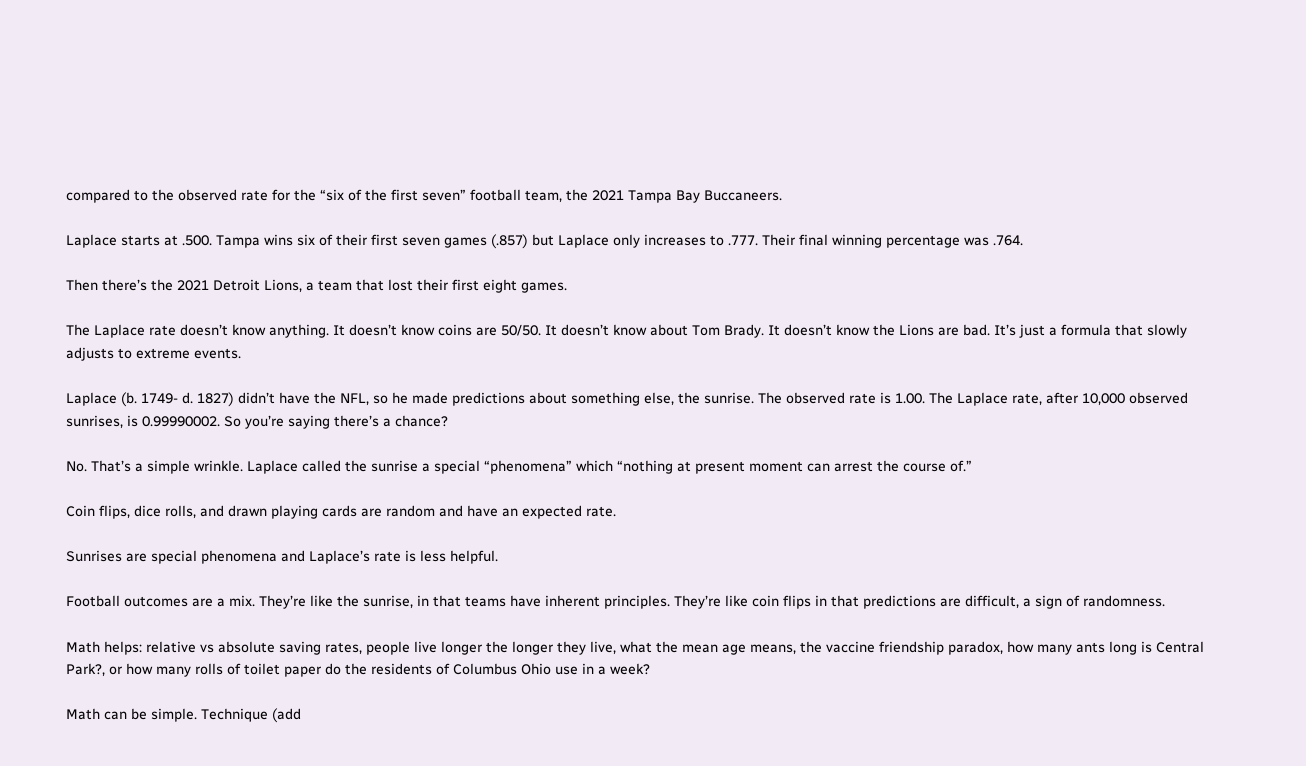compared to the observed rate for the “six of the first seven” football team, the 2021 Tampa Bay Buccaneers.

Laplace starts at .500. Tampa wins six of their first seven games (.857) but Laplace only increases to .777. Their final winning percentage was .764.

Then there’s the 2021 Detroit Lions, a team that lost their first eight games.

The Laplace rate doesn’t know anything. It doesn’t know coins are 50/50. It doesn’t know about Tom Brady. It doesn’t know the Lions are bad. It’s just a formula that slowly adjusts to extreme events.

Laplace (b. 1749- d. 1827) didn’t have the NFL, so he made predictions about something else, the sunrise. The observed rate is 1.00. The Laplace rate, after 10,000 observed sunrises, is 0.99990002. So you’re saying there’s a chance?

No. That’s a simple wrinkle. Laplace called the sunrise a special “phenomena” which “nothing at present moment can arrest the course of.”

Coin flips, dice rolls, and drawn playing cards are random and have an expected rate.

Sunrises are special phenomena and Laplace’s rate is less helpful.

Football outcomes are a mix. They’re like the sunrise, in that teams have inherent principles. They’re like coin flips in that predictions are difficult, a sign of randomness.

Math helps: relative vs absolute saving rates, people live longer the longer they live, what the mean age means, the vaccine friendship paradox, how many ants long is Central Park?, or how many rolls of toilet paper do the residents of Columbus Ohio use in a week?

Math can be simple. Technique (add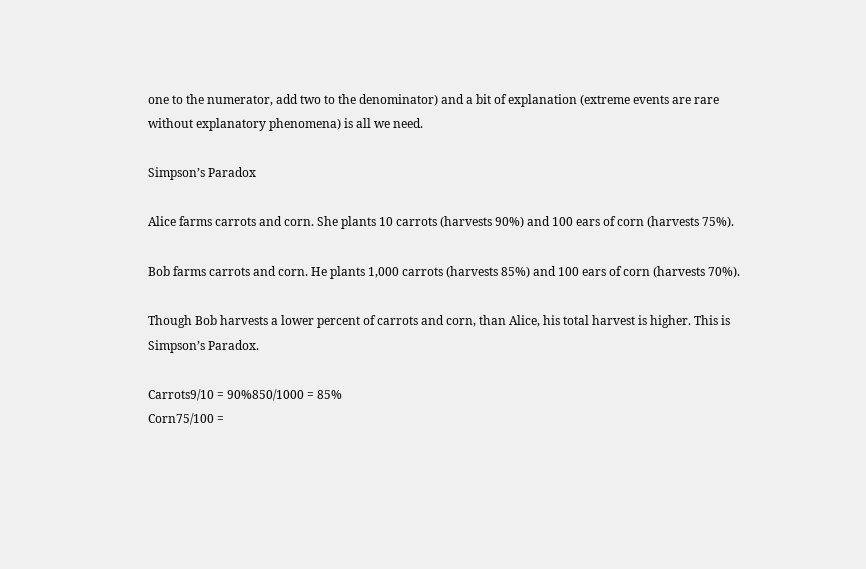one to the numerator, add two to the denominator) and a bit of explanation (extreme events are rare without explanatory phenomena) is all we need.

Simpson’s Paradox

Alice farms carrots and corn. She plants 10 carrots (harvests 90%) and 100 ears of corn (harvests 75%).

Bob farms carrots and corn. He plants 1,000 carrots (harvests 85%) and 100 ears of corn (harvests 70%).

Though Bob harvests a lower percent of carrots and corn, than Alice, his total harvest is higher. This is Simpson’s Paradox.

Carrots9/10 = 90%850/1000 = 85%
Corn75/100 =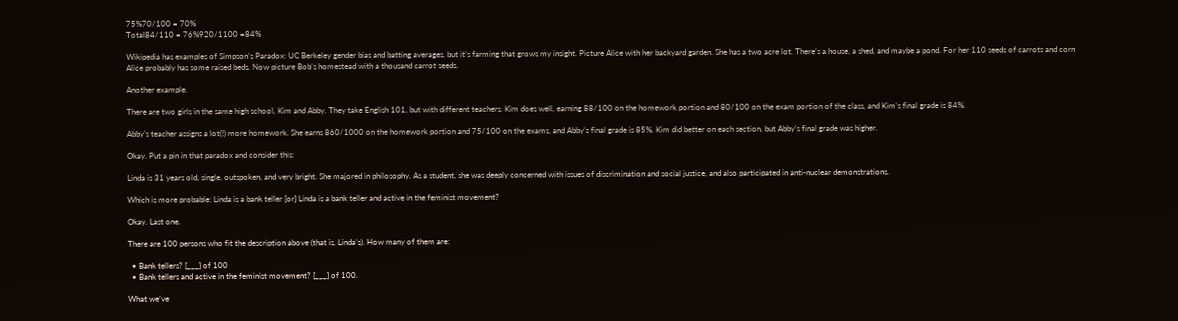75%70/100 = 70%
Total84/110 = 76%920/1100 =84%

Wikipedia has examples of Simpson’s Paradox: UC Berkeley gender bias and batting averages, but it’s farming that grows my insight. Picture Alice with her backyard garden. She has a two acre lot. There’s a house, a shed, and maybe a pond. For her 110 seeds of carrots and corn Alice probably has some raised beds. Now picture Bob’s homestead with a thousand carrot seeds.

Another example.

There are two girls in the same high school, Kim and Abby. They take English 101, but with different teachers. Kim does well, earning 88/100 on the homework portion and 80/100 on the exam portion of the class, and Kim’s final grade is 84%.

Abby’s teacher assigns a lot(!) more homework. She earns 860/1000 on the homework portion and 75/100 on the exams, and Abby’s final grade is 85%. Kim did better on each section, but Abby’s final grade was higher.

Okay. Put a pin in that paradox and consider this:

Linda is 31 years old, single, outspoken, and very bright. She majored in philosophy. As a student, she was deeply concerned with issues of discrimination and social justice, and also participated in anti-nuclear demonstrations.

Which is more probable: Linda is a bank teller [or] Linda is a bank teller and active in the feminist movement?

Okay. Last one.

There are 100 persons who fit the description above (that is, Linda’s). How many of them are:

  • Bank tellers? [___] of 100
  • Bank tellers and active in the feminist movement? [___] of 100.

What we’ve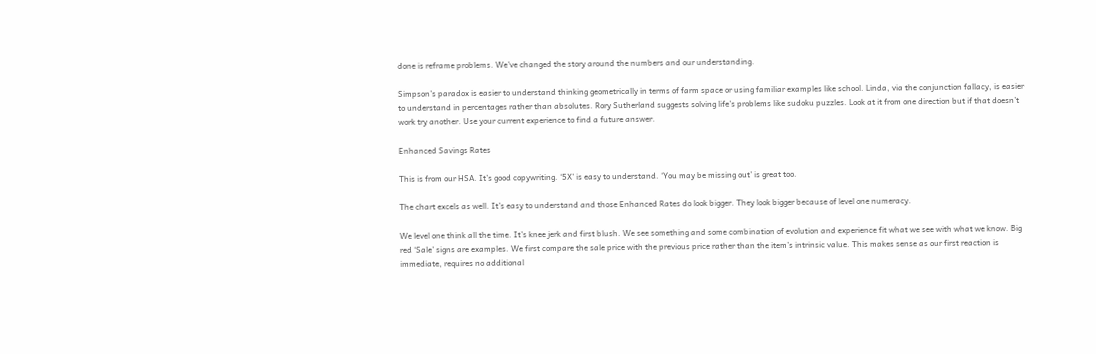done is reframe problems. We’ve changed the story around the numbers and our understanding.

Simpson’s paradox is easier to understand thinking geometrically in terms of farm space or using familiar examples like school. Linda, via the conjunction fallacy, is easier to understand in percentages rather than absolutes. Rory Sutherland suggests solving life’s problems like sudoku puzzles. Look at it from one direction but if that doesn’t work try another. Use your current experience to find a future answer.

Enhanced Savings Rates

This is from our HSA. It’s good copywriting. ‘5X’ is easy to understand. ‘You may be missing out’ is great too.

The chart excels as well. It’s easy to understand and those Enhanced Rates do look bigger. They look bigger because of level one numeracy.

We level one think all the time. It’s knee jerk and first blush. We see something and some combination of evolution and experience fit what we see with what we know. Big red ‘Sale’ signs are examples. We first compare the sale price with the previous price rather than the item’s intrinsic value. This makes sense as our first reaction is immediate, requires no additional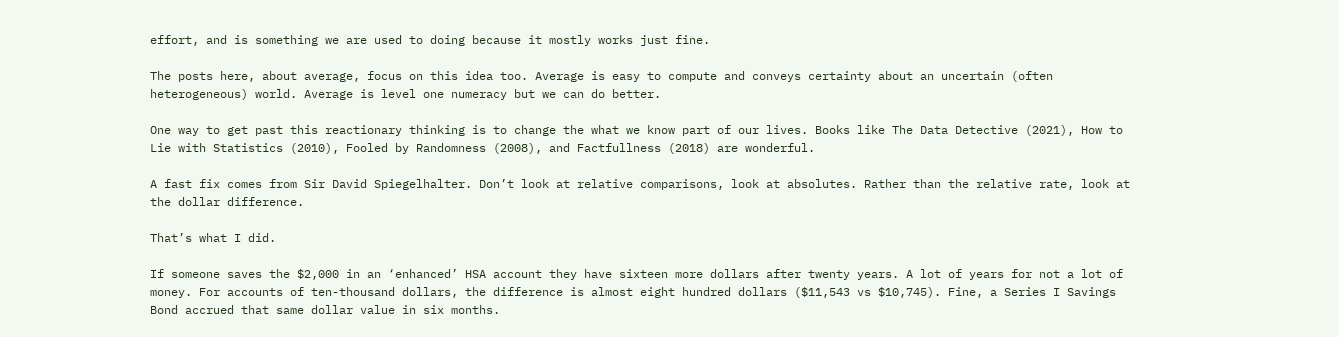effort, and is something we are used to doing because it mostly works just fine.

The posts here, about average, focus on this idea too. Average is easy to compute and conveys certainty about an uncertain (often heterogeneous) world. Average is level one numeracy but we can do better.

One way to get past this reactionary thinking is to change the what we know part of our lives. Books like The Data Detective (2021), How to Lie with Statistics (2010), Fooled by Randomness (2008), and Factfullness (2018) are wonderful.

A fast fix comes from Sir David Spiegelhalter. Don’t look at relative comparisons, look at absolutes. Rather than the relative rate, look at the dollar difference.

That’s what I did.

If someone saves the $2,000 in an ‘enhanced’ HSA account they have sixteen more dollars after twenty years. A lot of years for not a lot of money. For accounts of ten-thousand dollars, the difference is almost eight hundred dollars ($11,543 vs $10,745). Fine, a Series I Savings Bond accrued that same dollar value in six months.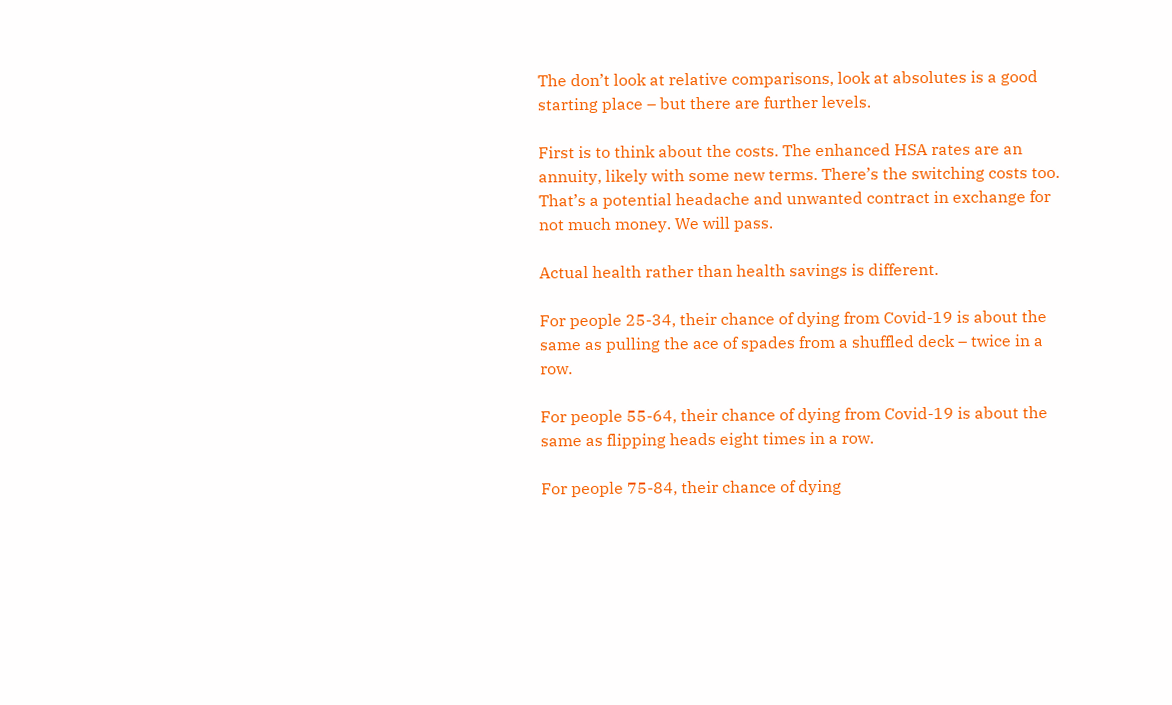The don’t look at relative comparisons, look at absolutes is a good starting place – but there are further levels.

First is to think about the costs. The enhanced HSA rates are an annuity, likely with some new terms. There’s the switching costs too. That’s a potential headache and unwanted contract in exchange for not much money. We will pass.

Actual health rather than health savings is different.

For people 25-34, their chance of dying from Covid-19 is about the same as pulling the ace of spades from a shuffled deck – twice in a row.

For people 55-64, their chance of dying from Covid-19 is about the same as flipping heads eight times in a row.

For people 75-84, their chance of dying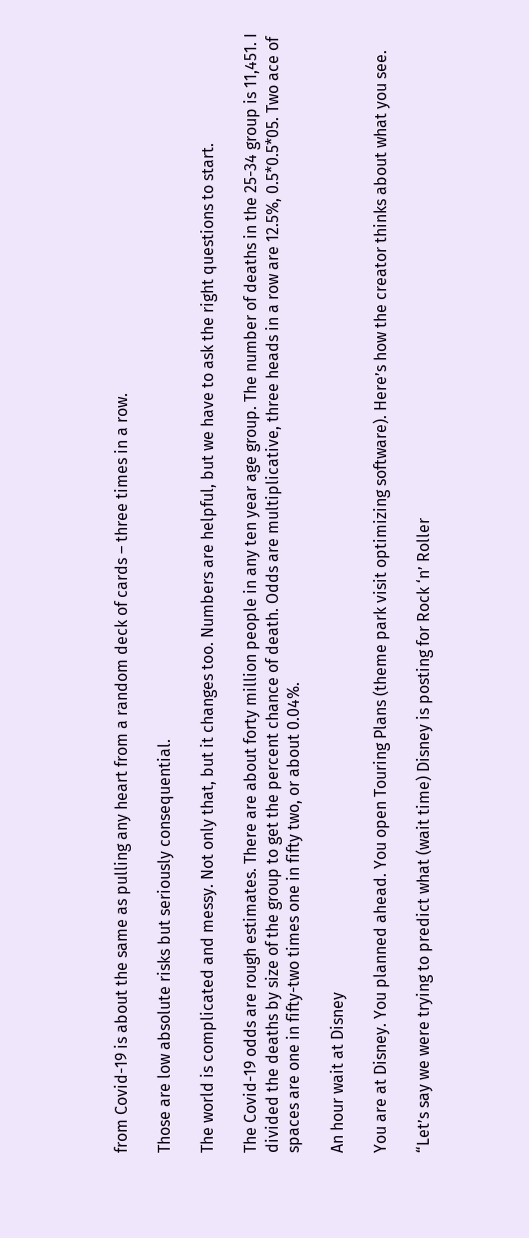from Covid-19 is about the same as pulling any heart from a random deck of cards – three times in a row.

Those are low absolute risks but seriously consequential.

The world is complicated and messy. Not only that, but it changes too. Numbers are helpful, but we have to ask the right questions to start.

The Covid-19 odds are rough estimates. There are about forty million people in any ten year age group. The number of deaths in the 25-34 group is 11,451. I divided the deaths by size of the group to get the percent chance of death. Odds are multiplicative, three heads in a row are 12.5%, 0.5*0.5*05. Two ace of spaces are one in fifty-two times one in fifty two, or about 0.04%.

An hour wait at Disney

You are at Disney. You planned ahead. You open Touring Plans (theme park visit optimizing software). Here’s how the creator thinks about what you see.

“Let’s say we were trying to predict what (wait time) Disney is posting for Rock ‘n’ Roller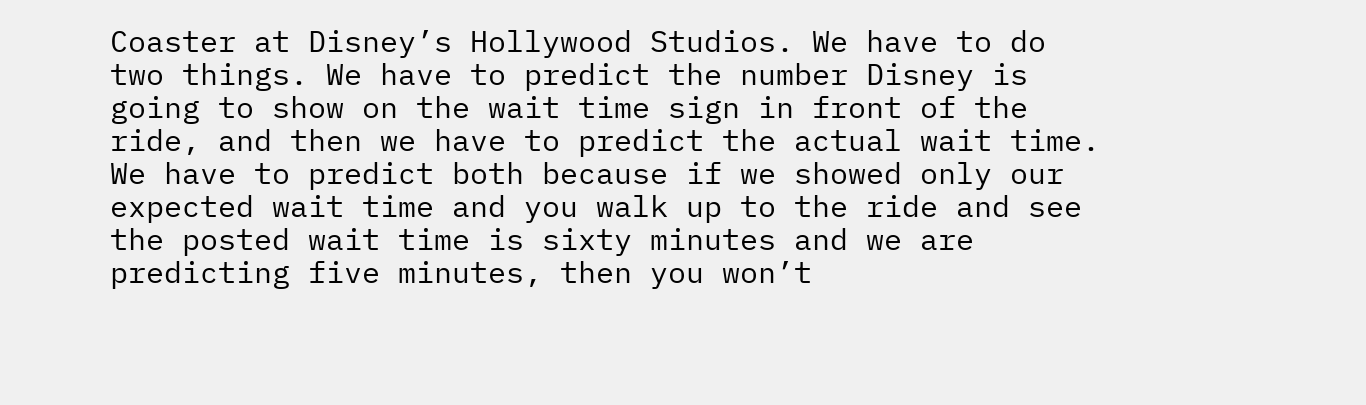Coaster at Disney’s Hollywood Studios. We have to do two things. We have to predict the number Disney is going to show on the wait time sign in front of the ride, and then we have to predict the actual wait time. We have to predict both because if we showed only our expected wait time and you walk up to the ride and see the posted wait time is sixty minutes and we are predicting five minutes, then you won’t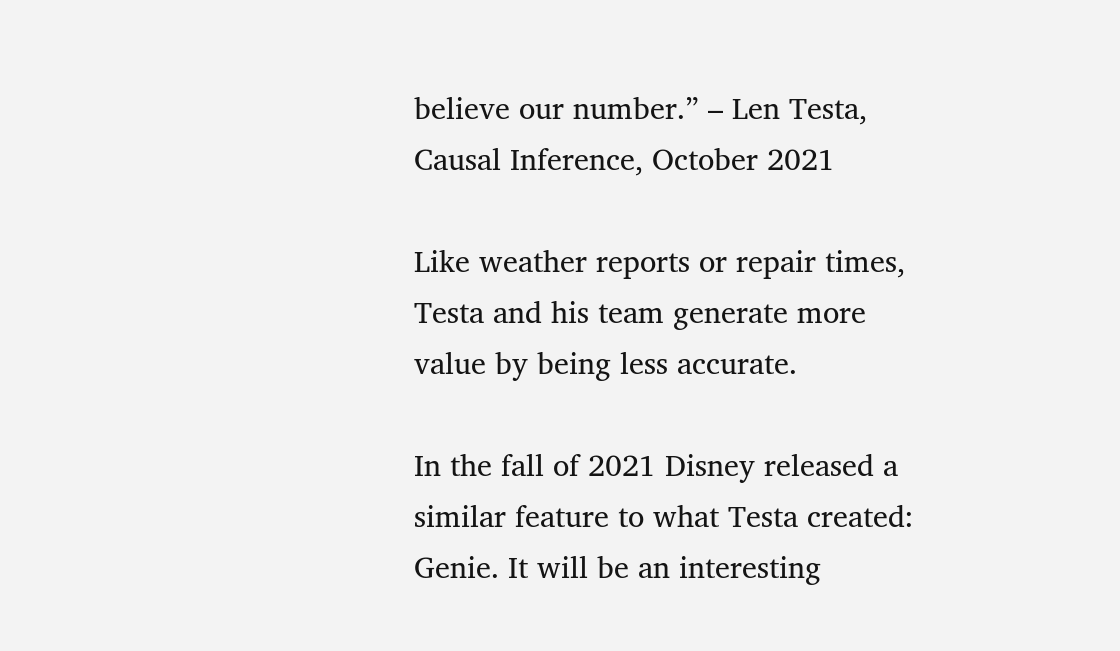believe our number.” – Len Testa, Causal Inference, October 2021

Like weather reports or repair times, Testa and his team generate more value by being less accurate.

In the fall of 2021 Disney released a similar feature to what Testa created: Genie. It will be an interesting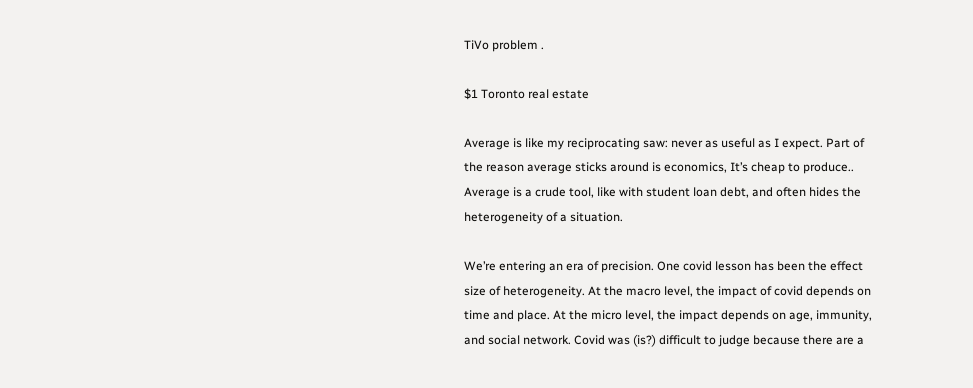TiVo problem .

$1 Toronto real estate

Average is like my reciprocating saw: never as useful as I expect. Part of the reason average sticks around is economics, It’s cheap to produce.. Average is a crude tool, like with student loan debt, and often hides the heterogeneity of a situation.

We’re entering an era of precision. One covid lesson has been the effect size of heterogeneity. At the macro level, the impact of covid depends on time and place. At the micro level, the impact depends on age, immunity, and social network. Covid was (is?) difficult to judge because there are a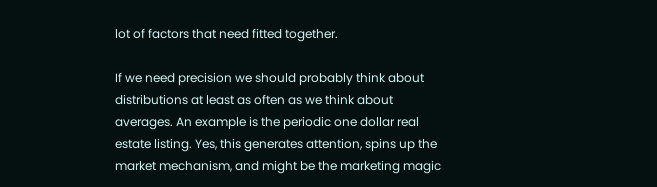lot of factors that need fitted together.

If we need precision we should probably think about distributions at least as often as we think about averages. An example is the periodic one dollar real estate listing. Yes, this generates attention, spins up the market mechanism, and might be the marketing magic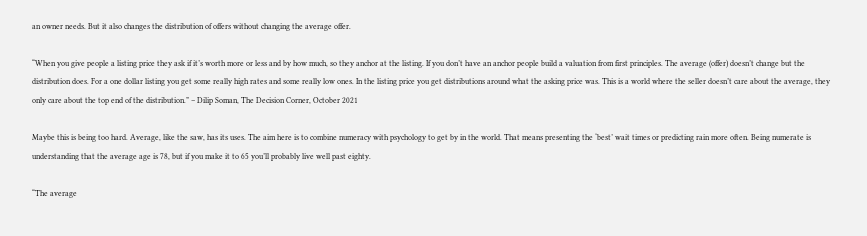an owner needs. But it also changes the distribution of offers without changing the average offer.

“When you give people a listing price they ask if it’s worth more or less and by how much, so they anchor at the listing. If you don’t have an anchor people build a valuation from first principles. The average (offer) doesn’t change but the distribution does. For a one dollar listing you get some really high rates and some really low ones. In the listing price you get distributions around what the asking price was. This is a world where the seller doesn’t care about the average, they only care about the top end of the distribution.” – Dilip Soman, The Decision Corner, October 2021

Maybe this is being too hard. Average, like the saw, has its uses. The aim here is to combine numeracy with psychology to get by in the world. That means presenting the ‘best’ wait times or predicting rain more often. Being numerate is understanding that the average age is 78, but if you make it to 65 you’ll probably live well past eighty.

“The average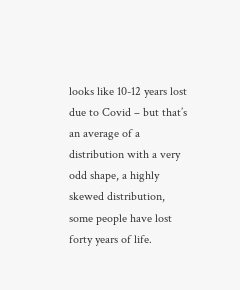looks like 10-12 years lost due to Covid – but that’s an average of a distribution with a very odd shape, a highly skewed distribution, some people have lost forty years of life.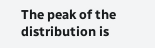The peak of the distribution is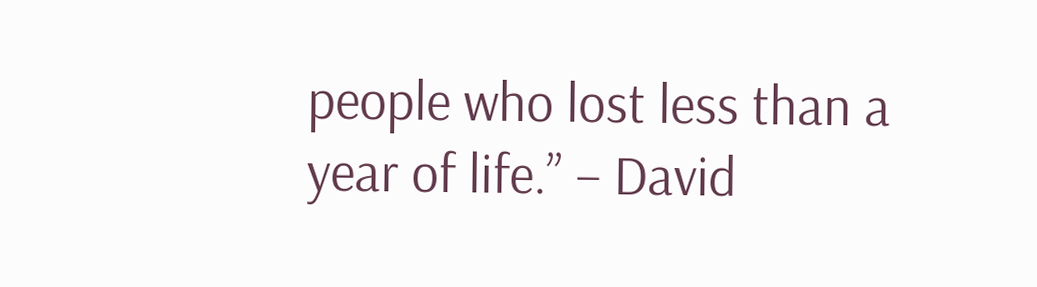people who lost less than a year of life.” – David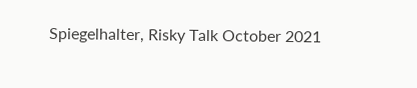Spiegelhalter, Risky Talk October 2021